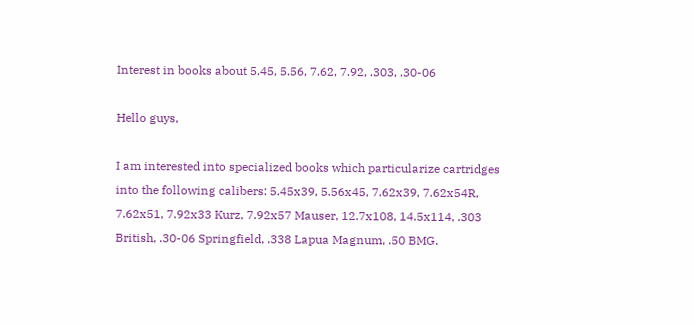Interest in books about 5.45, 5.56, 7.62, 7.92, .303, .30-06

Hello guys,

I am interested into specialized books which particularize cartridges into the following calibers: 5.45x39, 5.56x45, 7.62x39, 7.62x54R, 7.62x51, 7.92x33 Kurz, 7.92x57 Mauser, 12.7x108, 14.5x114, .303 British, .30-06 Springfield, .338 Lapua Magnum, .50 BMG.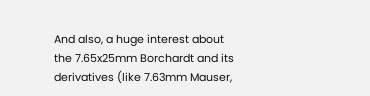And also, a huge interest about the 7.65x25mm Borchardt and its derivatives (like 7.63mm Mauser,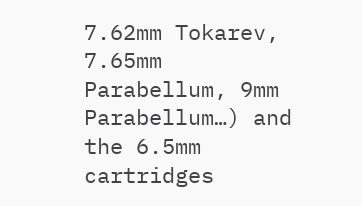7.62mm Tokarev, 7.65mm Parabellum, 9mm Parabellum…) and the 6.5mm cartridges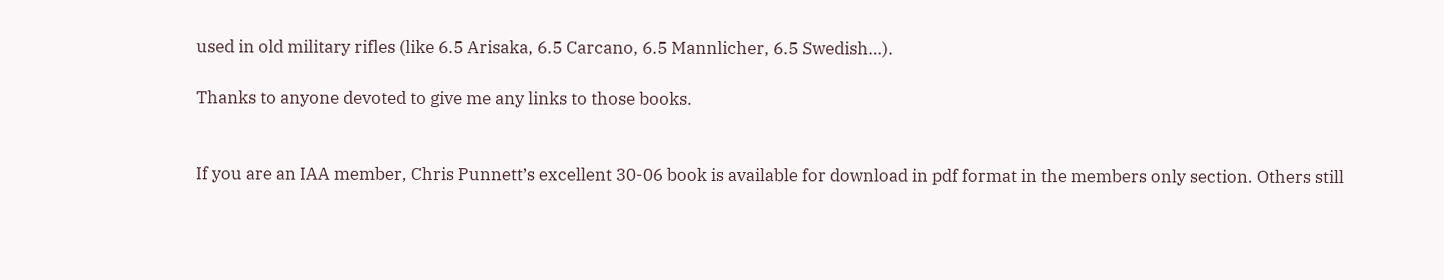used in old military rifles (like 6.5 Arisaka, 6.5 Carcano, 6.5 Mannlicher, 6.5 Swedish…).

Thanks to anyone devoted to give me any links to those books.


If you are an IAA member, Chris Punnett’s excellent 30-06 book is available for download in pdf format in the members only section. Others still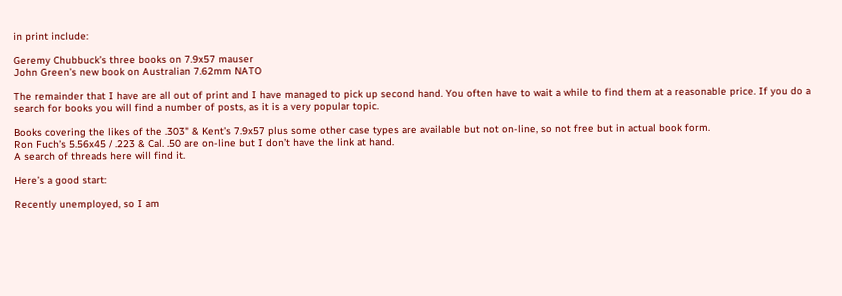in print include:

Geremy Chubbuck’s three books on 7.9x57 mauser
John Green’s new book on Australian 7.62mm NATO

The remainder that I have are all out of print and I have managed to pick up second hand. You often have to wait a while to find them at a reasonable price. If you do a search for books you will find a number of posts, as it is a very popular topic.

Books covering the likes of the .303" & Kent’s 7.9x57 plus some other case types are available but not on-line, so not free but in actual book form.
Ron Fuch’s 5.56x45 / .223 & Cal. .50 are on-line but I don’t have the link at hand.
A search of threads here will find it.

Here’s a good start:

Recently unemployed, so I am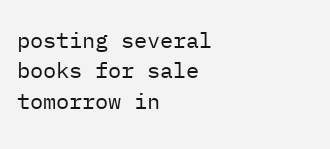posting several books for sale tomorrow in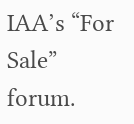IAA’s “For Sale” forum.